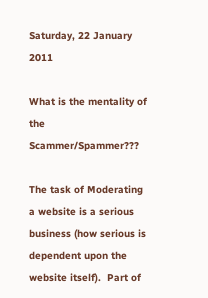Saturday, 22 January 2011

What is the mentality of the Scammer/Spammer???

The task of Moderating a website is a serious business (how serious is dependent upon the website itself).  Part of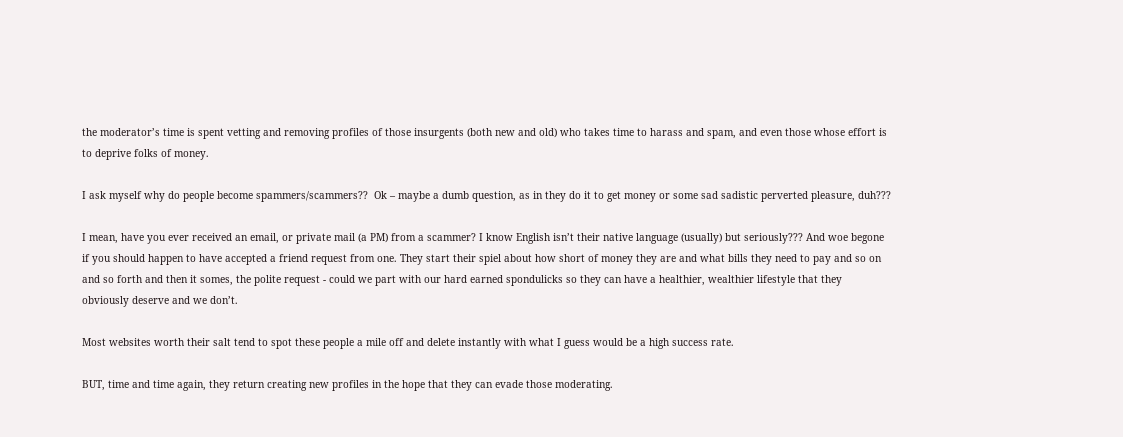the moderator’s time is spent vetting and removing profiles of those insurgents (both new and old) who takes time to harass and spam, and even those whose effort is to deprive folks of money.

I ask myself why do people become spammers/scammers??  Ok – maybe a dumb question, as in they do it to get money or some sad sadistic perverted pleasure, duh???

I mean, have you ever received an email, or private mail (a PM) from a scammer? I know English isn’t their native language (usually) but seriously??? And woe begone if you should happen to have accepted a friend request from one. They start their spiel about how short of money they are and what bills they need to pay and so on and so forth and then it somes, the polite request - could we part with our hard earned spondulicks so they can have a healthier, wealthier lifestyle that they obviously deserve and we don’t.

Most websites worth their salt tend to spot these people a mile off and delete instantly with what I guess would be a high success rate.

BUT, time and time again, they return creating new profiles in the hope that they can evade those moderating.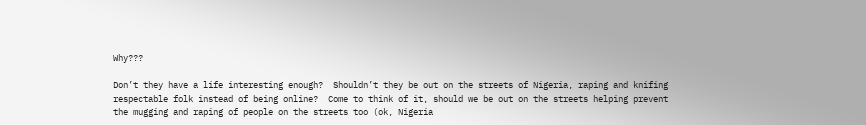Why???

Don’t they have a life interesting enough?  Shouldn’t they be out on the streets of Nigeria, raping and knifing respectable folk instead of being online?  Come to think of it, should we be out on the streets helping prevent the mugging and raping of people on the streets too (ok, Nigeria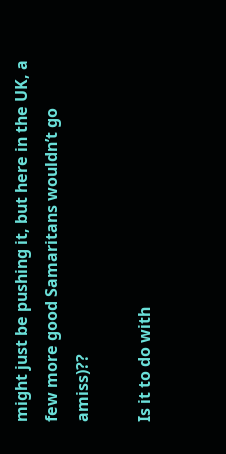might just be pushing it, but here in the UK, a few more good Samaritans wouldn’t go amiss)??

Is it to do with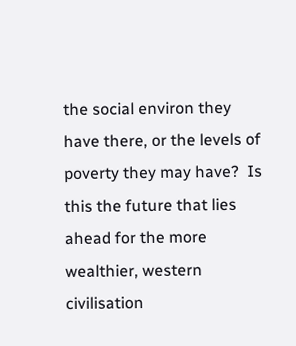the social environ they have there, or the levels of poverty they may have?  Is this the future that lies ahead for the more wealthier, western civilisation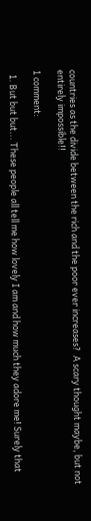countries as the divide between the rich and the poor ever increases?  A scary thought maybe, but not entirely impossible!!

1 comment:

  1. But but but... These people all tell me how lovely I am and how much they adore me! Surely that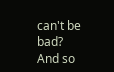can't be bad? And so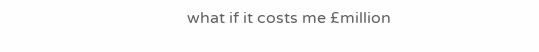what if it costs me £million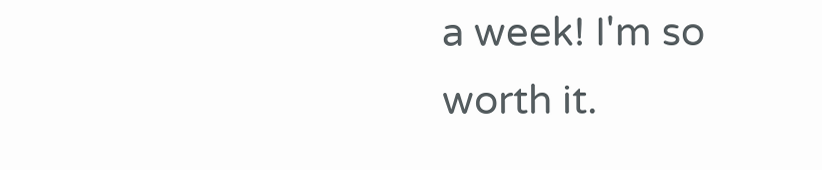a week! I'm so worth it.